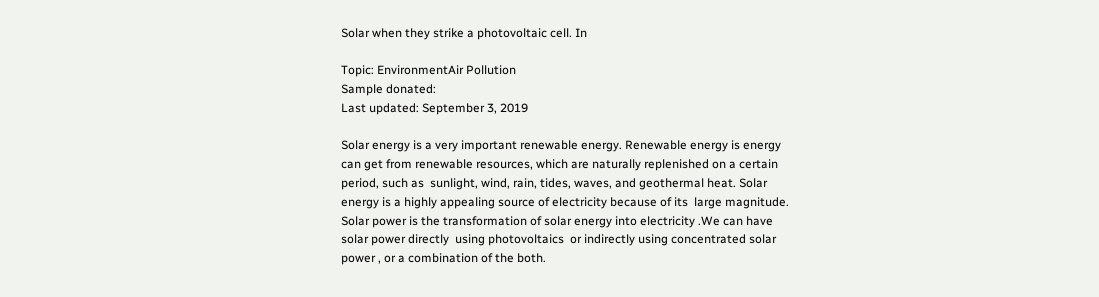Solar when they strike a photovoltaic cell. In

Topic: EnvironmentAir Pollution
Sample donated:
Last updated: September 3, 2019

Solar energy is a very important renewable energy. Renewable energy is energy can get from renewable resources, which are naturally replenished on a certain period, such as  sunlight, wind, rain, tides, waves, and geothermal heat. Solar energy is a highly appealing source of electricity because of its  large magnitude. Solar power is the transformation of solar energy into electricity .We can have solar power directly  using photovoltaics  or indirectly using concentrated solar power , or a combination of the both.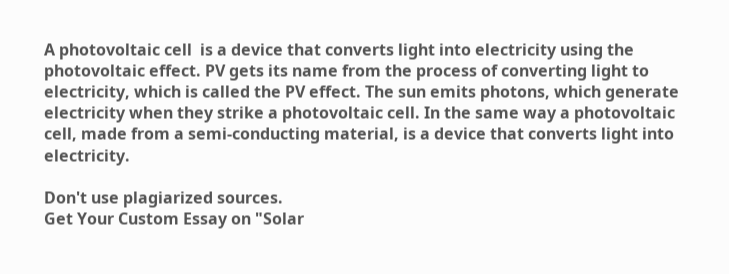A photovoltaic cell  is a device that converts light into electricity using the photovoltaic effect. PV gets its name from the process of converting light to electricity, which is called the PV effect. The sun emits photons, which generate electricity when they strike a photovoltaic cell. In the same way a photovoltaic cell, made from a semi-conducting material, is a device that converts light into electricity.

Don't use plagiarized sources.
Get Your Custom Essay on "Solar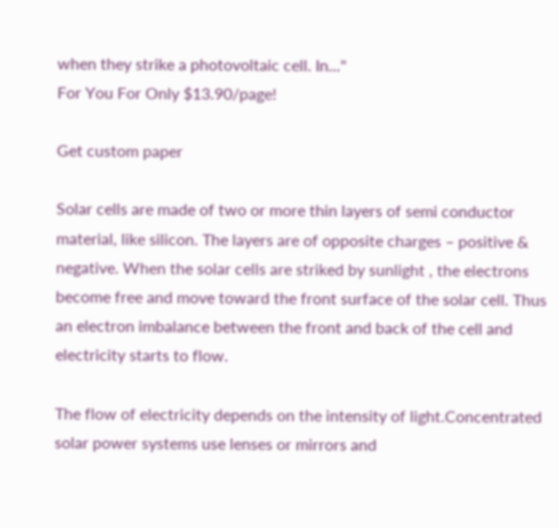when they strike a photovoltaic cell. In..."
For You For Only $13.90/page!

Get custom paper

Solar cells are made of two or more thin layers of semi conductor material, like silicon. The layers are of opposite charges – positive & negative. When the solar cells are striked by sunlight , the electrons become free and move toward the front surface of the solar cell. Thus an electron imbalance between the front and back of the cell and electricity starts to flow.

The flow of electricity depends on the intensity of light.Concentrated solar power systems use lenses or mirrors and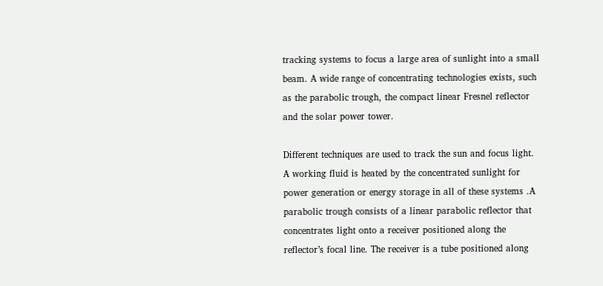tracking systems to focus a large area of sunlight into a small beam. A wide range of concentrating technologies exists, such as the parabolic trough, the compact linear Fresnel reflector and the solar power tower.

Different techniques are used to track the sun and focus light. A working fluid is heated by the concentrated sunlight for power generation or energy storage in all of these systems .A parabolic trough consists of a linear parabolic reflector that concentrates light onto a receiver positioned along the reflector’s focal line. The receiver is a tube positioned along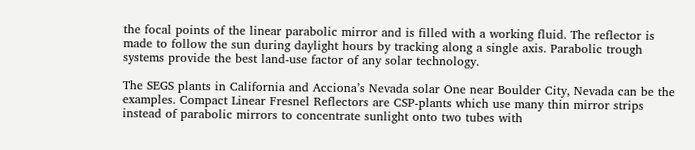the focal points of the linear parabolic mirror and is filled with a working fluid. The reflector is made to follow the sun during daylight hours by tracking along a single axis. Parabolic trough systems provide the best land-use factor of any solar technology.

The SEGS plants in California and Acciona’s Nevada solar One near Boulder City, Nevada can be the examples. Compact Linear Fresnel Reflectors are CSP-plants which use many thin mirror strips instead of parabolic mirrors to concentrate sunlight onto two tubes with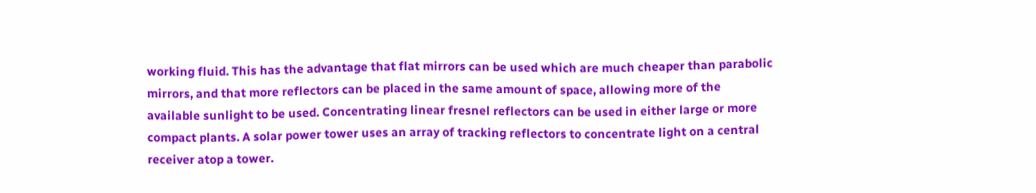working fluid. This has the advantage that flat mirrors can be used which are much cheaper than parabolic mirrors, and that more reflectors can be placed in the same amount of space, allowing more of the available sunlight to be used. Concentrating linear fresnel reflectors can be used in either large or more compact plants. A solar power tower uses an array of tracking reflectors to concentrate light on a central receiver atop a tower.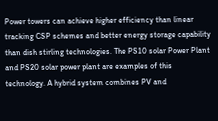Power towers can achieve higher efficiency than linear tracking CSP schemes and better energy storage capability than dish stirling technologies. The PS10 solar Power Plant and PS20 solar power plant are examples of this technology. A hybrid system combines PV and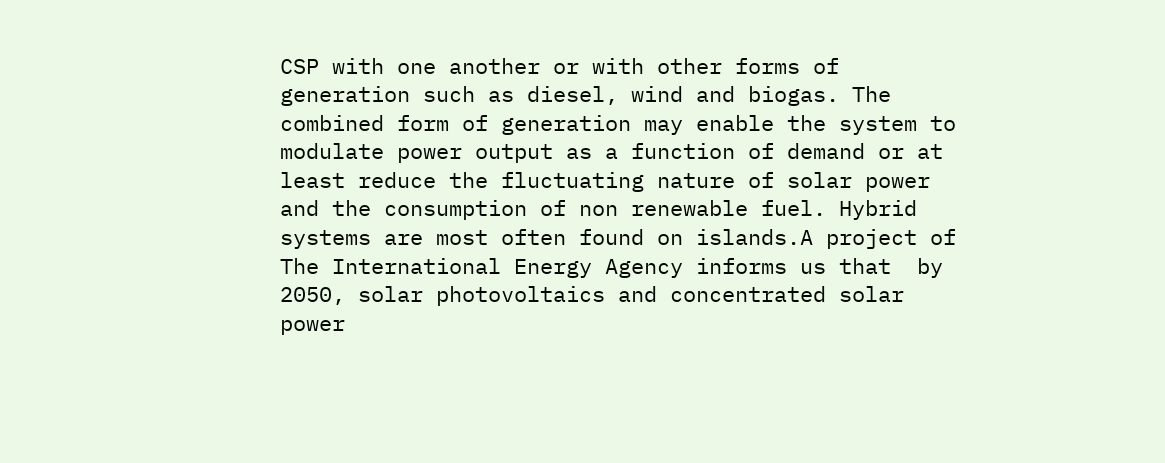CSP with one another or with other forms of generation such as diesel, wind and biogas. The combined form of generation may enable the system to modulate power output as a function of demand or at least reduce the fluctuating nature of solar power and the consumption of non renewable fuel. Hybrid systems are most often found on islands.A project of The International Energy Agency informs us that  by 2050, solar photovoltaics and concentrated solar power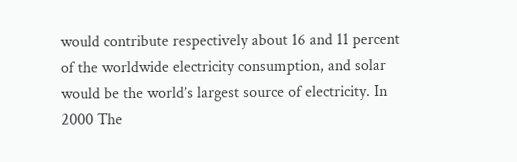would contribute respectively about 16 and 11 percent of the worldwide electricity consumption, and solar would be the world’s largest source of electricity. In 2000 The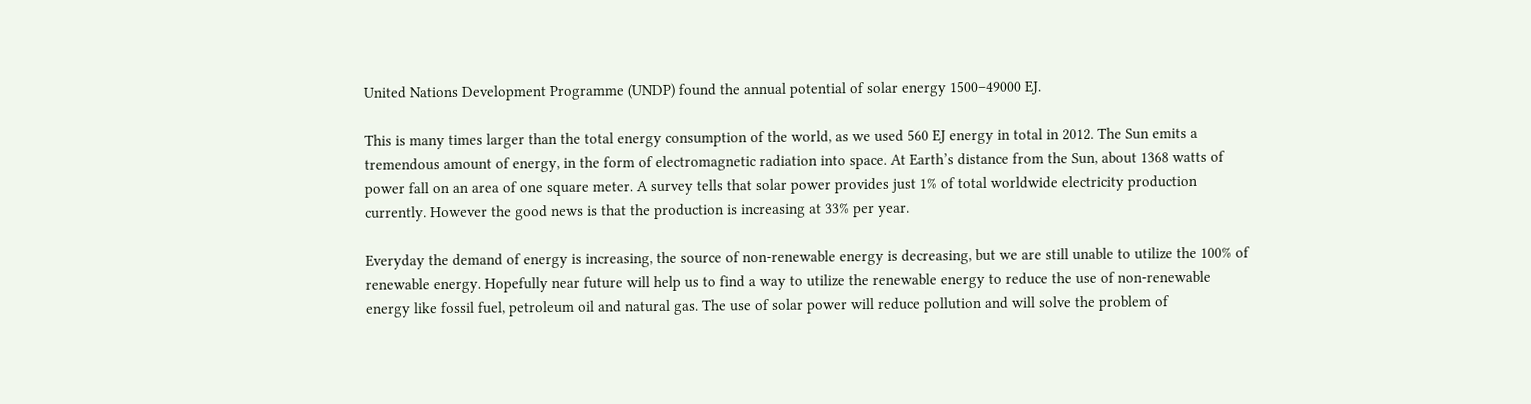United Nations Development Programme (UNDP) found the annual potential of solar energy 1500–49000 EJ.

This is many times larger than the total energy consumption of the world, as we used 560 EJ energy in total in 2012. The Sun emits a tremendous amount of energy, in the form of electromagnetic radiation into space. At Earth’s distance from the Sun, about 1368 watts of power fall on an area of one square meter. A survey tells that solar power provides just 1% of total worldwide electricity production currently. However the good news is that the production is increasing at 33% per year.

Everyday the demand of energy is increasing, the source of non-renewable energy is decreasing, but we are still unable to utilize the 100% of renewable energy. Hopefully near future will help us to find a way to utilize the renewable energy to reduce the use of non-renewable energy like fossil fuel, petroleum oil and natural gas. The use of solar power will reduce pollution and will solve the problem of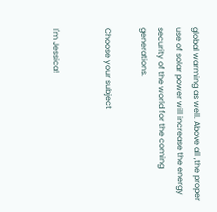global warming as well. Above all ,the proper use of solar power will increase the energy security of the world for the coming generations.

Choose your subject


I'm Jessica!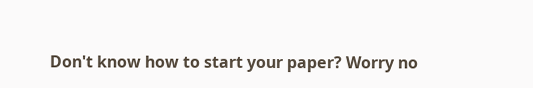Don't know how to start your paper? Worry no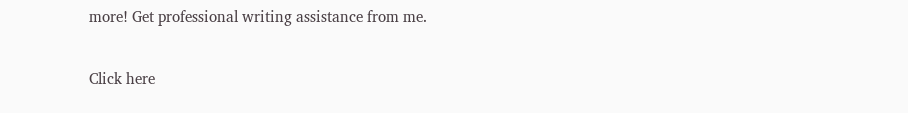more! Get professional writing assistance from me.

Click here